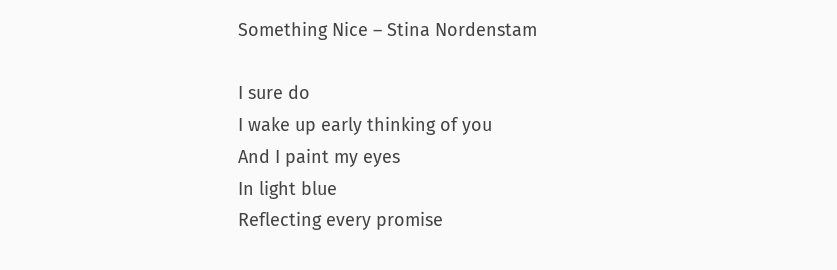Something Nice – Stina Nordenstam

I sure do
I wake up early thinking of you
And I paint my eyes
In light blue
Reflecting every promise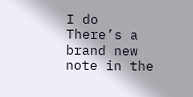I do
There’s a brand new note in the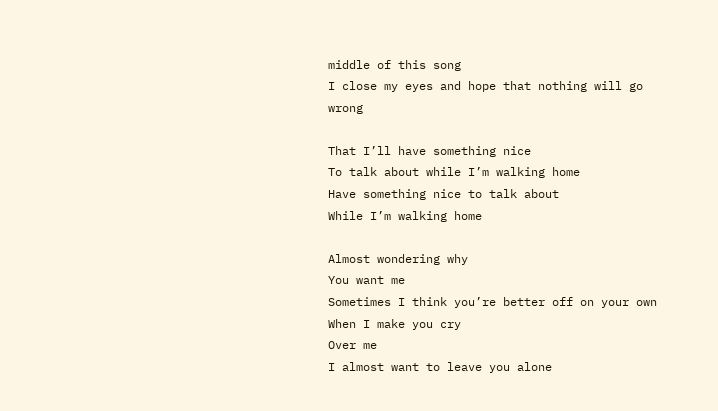middle of this song
I close my eyes and hope that nothing will go wrong

That I’ll have something nice
To talk about while I’m walking home
Have something nice to talk about
While I’m walking home

Almost wondering why
You want me
Sometimes I think you’re better off on your own
When I make you cry
Over me
I almost want to leave you alone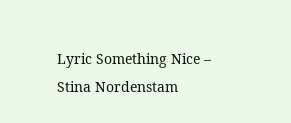Lyric Something Nice – Stina Nordenstam